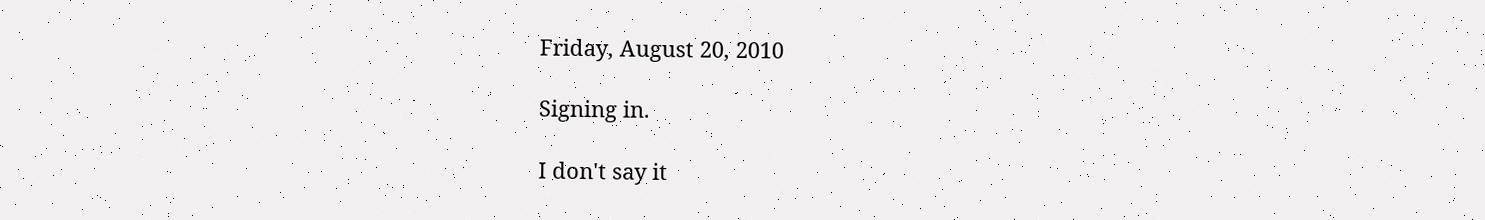Friday, August 20, 2010

Signing in.

I don't say it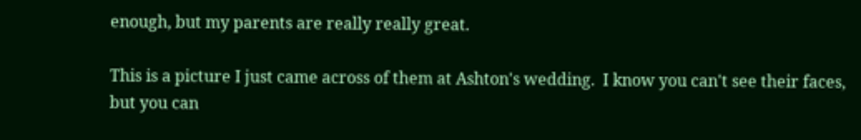enough, but my parents are really really great.

This is a picture I just came across of them at Ashton's wedding.  I know you can't see their faces, but you can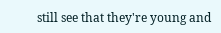still see that they're young and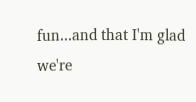fun...and that I'm glad we're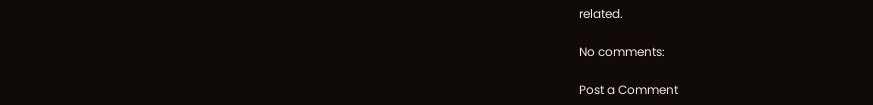related.

No comments:

Post a Comment